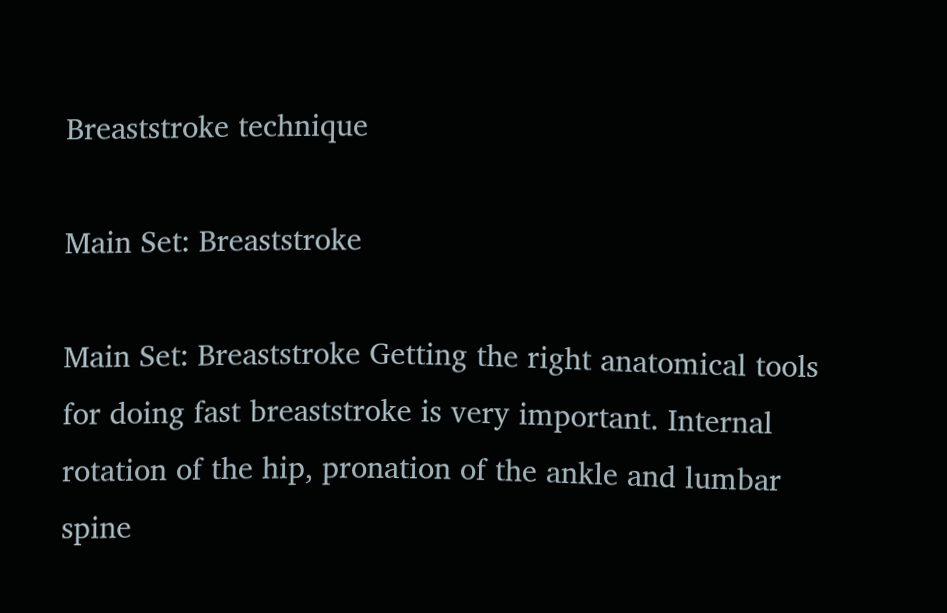Breaststroke technique

Main Set: Breaststroke

Main Set: Breaststroke Getting the right anatomical tools for doing fast breaststroke is very important. Internal rotation of the hip, pronation of the ankle and lumbar spine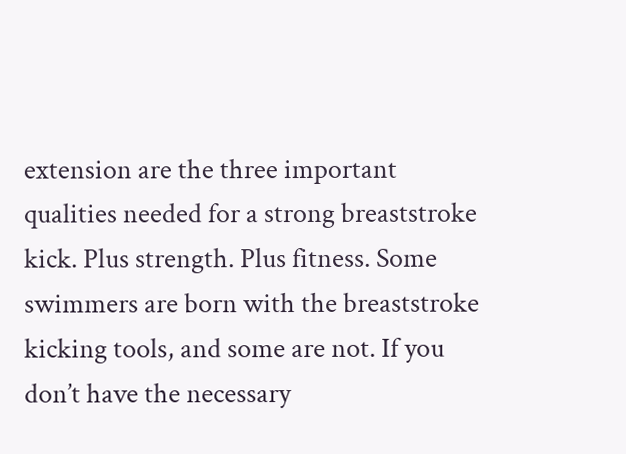extension are the three important qualities needed for a strong breaststroke kick. Plus strength. Plus fitness. Some swimmers are born with the breaststroke kicking tools, and some are not. If you don’t have the necessary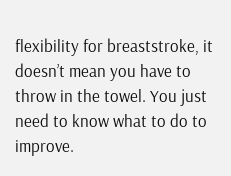flexibility for breaststroke, it doesn’t mean you have to throw in the towel. You just need to know what to do to improve.